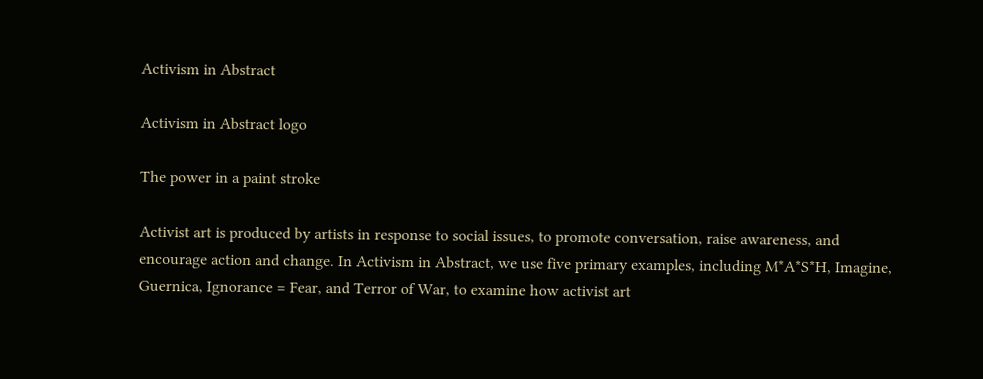Activism in Abstract

Activism in Abstract logo

The power in a paint stroke

Activist art is produced by artists in response to social issues, to promote conversation, raise awareness, and encourage action and change. In Activism in Abstract, we use five primary examples, including M*A*S*H, Imagine, Guernica, Ignorance = Fear, and Terror of War, to examine how activist art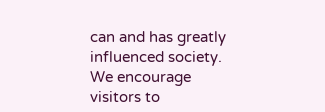can and has greatly influenced society. We encourage visitors to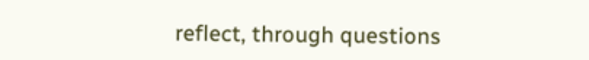reflect, through questions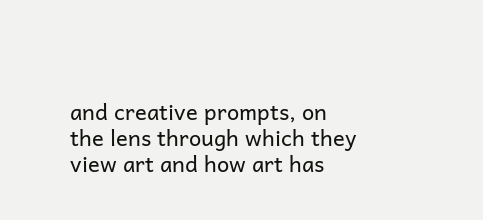and creative prompts, on the lens through which they view art and how art has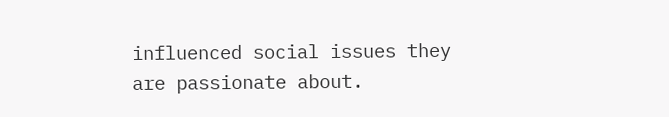influenced social issues they are passionate about.